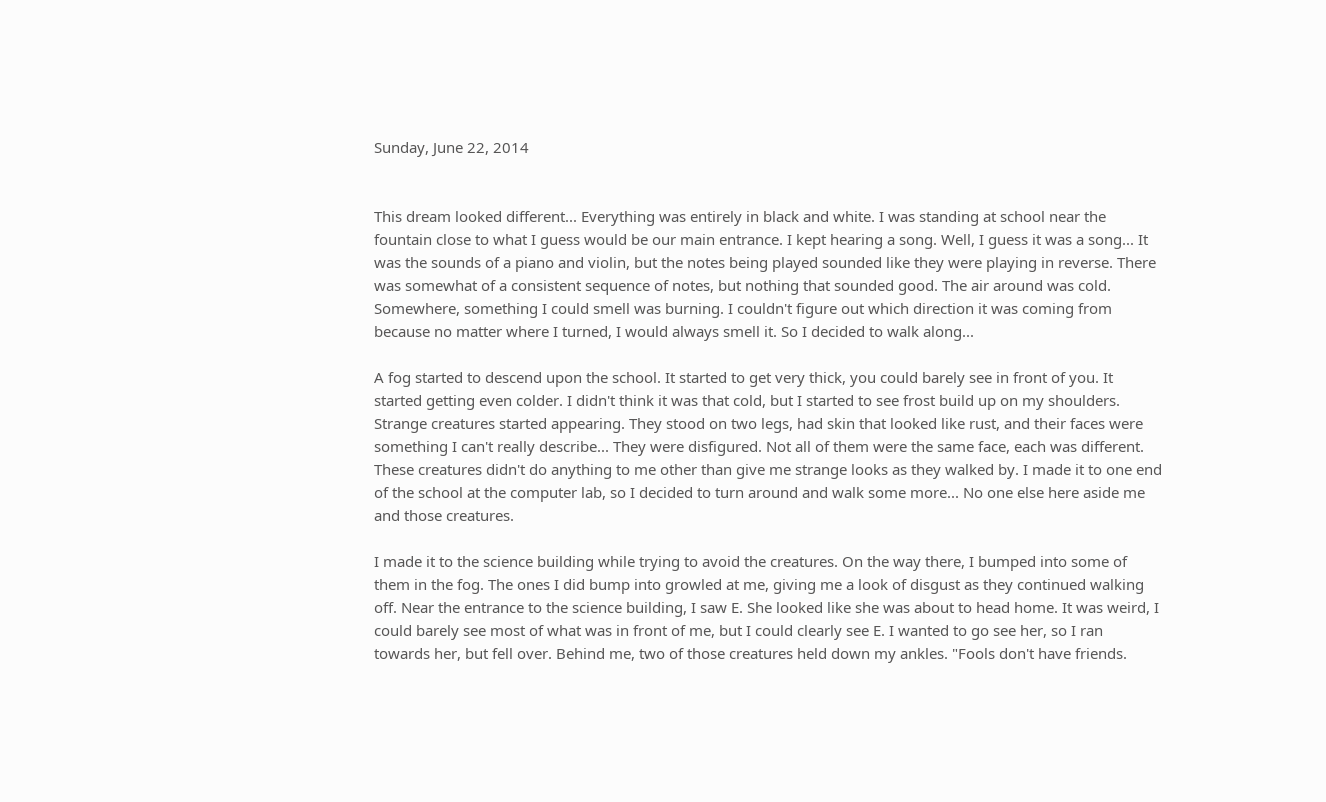Sunday, June 22, 2014


This dream looked different... Everything was entirely in black and white. I was standing at school near the fountain close to what I guess would be our main entrance. I kept hearing a song. Well, I guess it was a song... It was the sounds of a piano and violin, but the notes being played sounded like they were playing in reverse. There was somewhat of a consistent sequence of notes, but nothing that sounded good. The air around was cold. Somewhere, something I could smell was burning. I couldn't figure out which direction it was coming from because no matter where I turned, I would always smell it. So I decided to walk along...

A fog started to descend upon the school. It started to get very thick, you could barely see in front of you. It started getting even colder. I didn't think it was that cold, but I started to see frost build up on my shoulders. Strange creatures started appearing. They stood on two legs, had skin that looked like rust, and their faces were something I can't really describe... They were disfigured. Not all of them were the same face, each was different. These creatures didn't do anything to me other than give me strange looks as they walked by. I made it to one end of the school at the computer lab, so I decided to turn around and walk some more... No one else here aside me and those creatures.

I made it to the science building while trying to avoid the creatures. On the way there, I bumped into some of them in the fog. The ones I did bump into growled at me, giving me a look of disgust as they continued walking off. Near the entrance to the science building, I saw E. She looked like she was about to head home. It was weird, I could barely see most of what was in front of me, but I could clearly see E. I wanted to go see her, so I ran towards her, but fell over. Behind me, two of those creatures held down my ankles. "Fools don't have friends.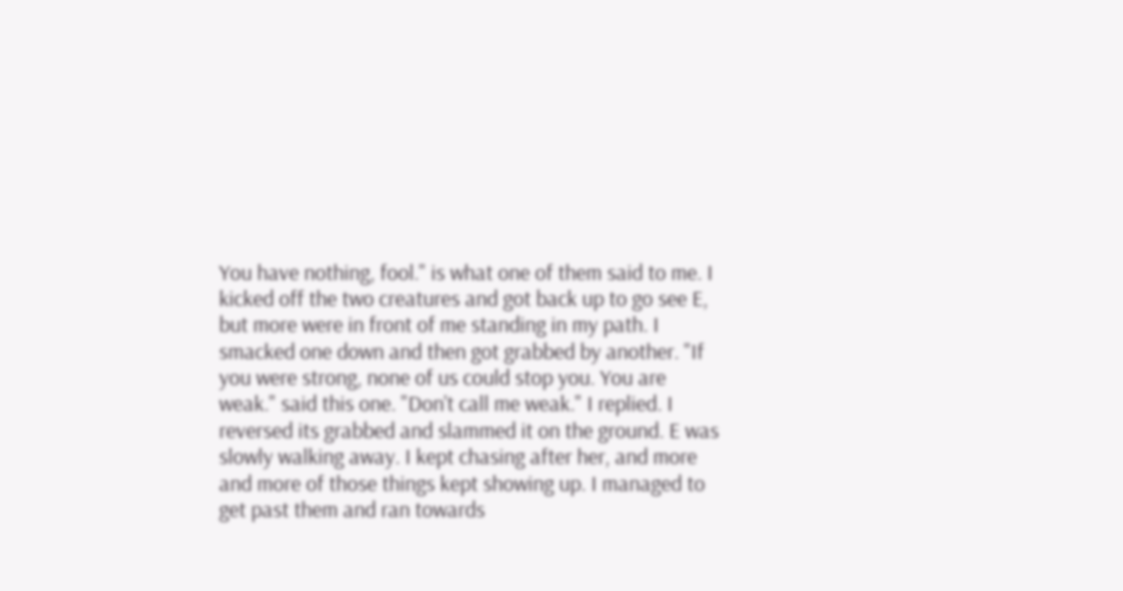You have nothing, fool." is what one of them said to me. I kicked off the two creatures and got back up to go see E, but more were in front of me standing in my path. I smacked one down and then got grabbed by another. "If you were strong, none of us could stop you. You are weak." said this one. "Don't call me weak." I replied. I reversed its grabbed and slammed it on the ground. E was slowly walking away. I kept chasing after her, and more and more of those things kept showing up. I managed to get past them and ran towards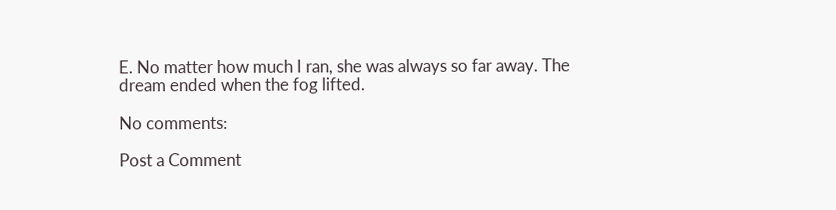E. No matter how much I ran, she was always so far away. The dream ended when the fog lifted.

No comments:

Post a Comment